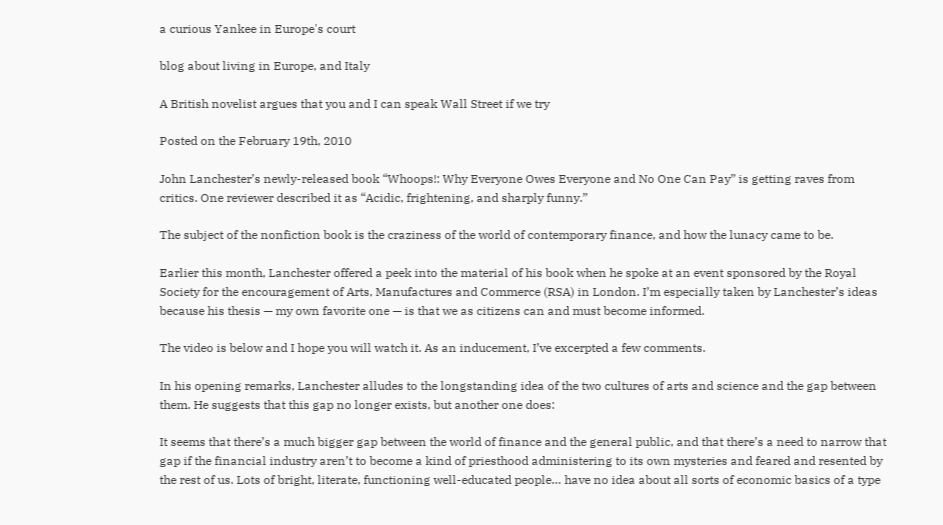a curious Yankee in Europe's court

blog about living in Europe, and Italy

A British novelist argues that you and I can speak Wall Street if we try

Posted on the February 19th, 2010

John Lanchester’s newly-released book “Whoops!: Why Everyone Owes Everyone and No One Can Pay” is getting raves from critics. One reviewer described it as “Acidic, frightening, and sharply funny.”

The subject of the nonfiction book is the craziness of the world of contemporary finance, and how the lunacy came to be.

Earlier this month, Lanchester offered a peek into the material of his book when he spoke at an event sponsored by the Royal Society for the encouragement of Arts, Manufactures and Commerce (RSA) in London. I’m especially taken by Lanchester’s ideas because his thesis — my own favorite one — is that we as citizens can and must become informed.

The video is below and I hope you will watch it. As an inducement, I’ve excerpted a few comments.

In his opening remarks, Lanchester alludes to the longstanding idea of the two cultures of arts and science and the gap between them. He suggests that this gap no longer exists, but another one does:

It seems that there’s a much bigger gap between the world of finance and the general public, and that there’s a need to narrow that gap if the financial industry aren’t to become a kind of priesthood administering to its own mysteries and feared and resented by the rest of us. Lots of bright, literate, functioning well-educated people… have no idea about all sorts of economic basics of a type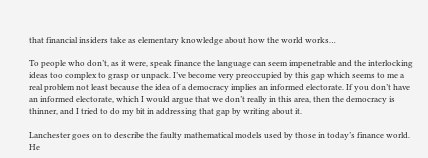that financial insiders take as elementary knowledge about how the world works…

To people who don’t, as it were, speak finance the language can seem impenetrable and the interlocking ideas too complex to grasp or unpack. I’ve become very preoccupied by this gap which seems to me a real problem not least because the idea of a democracy implies an informed electorate. If you don’t have an informed electorate, which I would argue that we don’t really in this area, then the democracy is thinner, and I tried to do my bit in addressing that gap by writing about it.

Lanchester goes on to describe the faulty mathematical models used by those in today’s finance world. He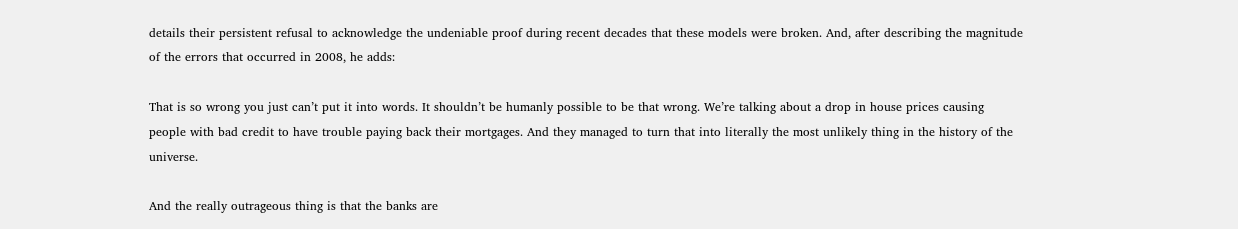details their persistent refusal to acknowledge the undeniable proof during recent decades that these models were broken. And, after describing the magnitude of the errors that occurred in 2008, he adds:

That is so wrong you just can’t put it into words. It shouldn’t be humanly possible to be that wrong. We’re talking about a drop in house prices causing people with bad credit to have trouble paying back their mortgages. And they managed to turn that into literally the most unlikely thing in the history of the universe.

And the really outrageous thing is that the banks are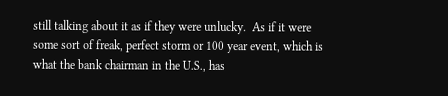still talking about it as if they were unlucky.  As if it were some sort of freak, perfect storm or 100 year event, which is what the bank chairman in the U.S., has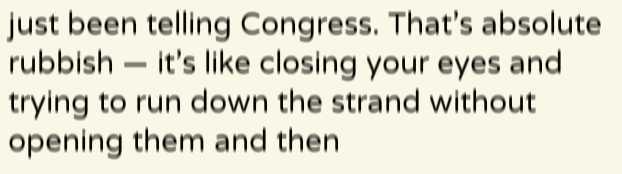just been telling Congress. That’s absolute rubbish — it’s like closing your eyes and trying to run down the strand without opening them and then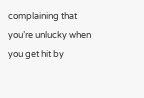complaining that you’re unlucky when you get hit by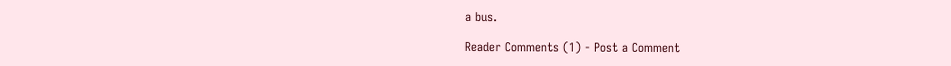a bus.

Reader Comments (1) - Post a Comment